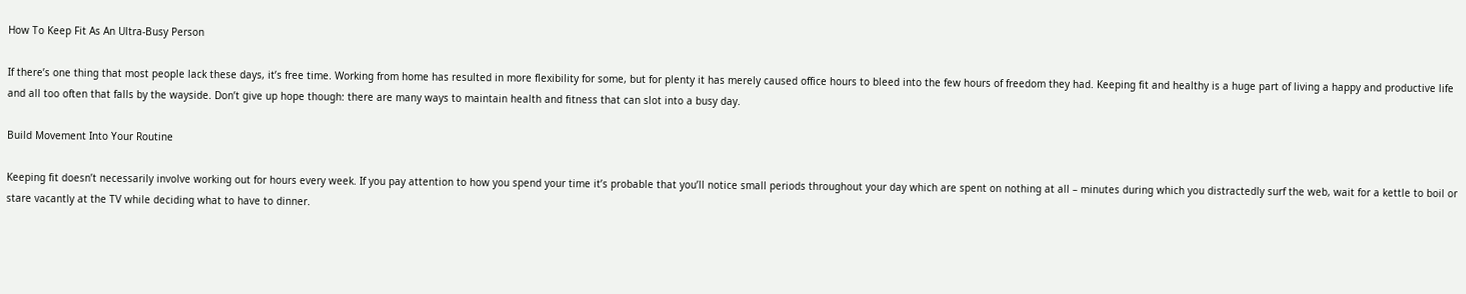How To Keep Fit As An Ultra-Busy Person

If there’s one thing that most people lack these days, it’s free time. Working from home has resulted in more flexibility for some, but for plenty it has merely caused office hours to bleed into the few hours of freedom they had. Keeping fit and healthy is a huge part of living a happy and productive life and all too often that falls by the wayside. Don’t give up hope though: there are many ways to maintain health and fitness that can slot into a busy day.

Build Movement Into Your Routine

Keeping fit doesn’t necessarily involve working out for hours every week. If you pay attention to how you spend your time it’s probable that you’ll notice small periods throughout your day which are spent on nothing at all – minutes during which you distractedly surf the web, wait for a kettle to boil or stare vacantly at the TV while deciding what to have to dinner.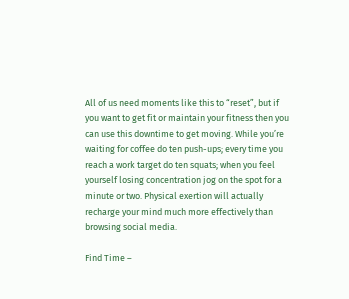All of us need moments like this to “reset”, but if you want to get fit or maintain your fitness then you can use this downtime to get moving. While you’re waiting for coffee do ten push-ups; every time you reach a work target do ten squats; when you feel yourself losing concentration jog on the spot for a minute or two. Physical exertion will actually recharge your mind much more effectively than browsing social media.

Find Time –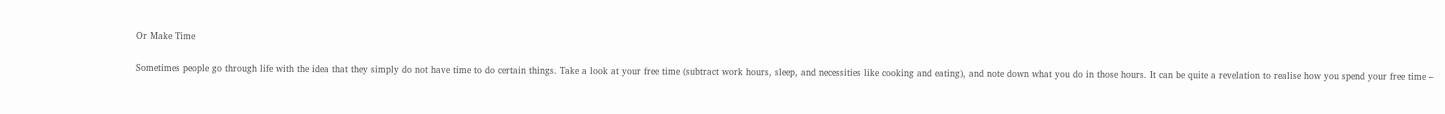Or Make Time

Sometimes people go through life with the idea that they simply do not have time to do certain things. Take a look at your free time (subtract work hours, sleep, and necessities like cooking and eating), and note down what you do in those hours. It can be quite a revelation to realise how you spend your free time –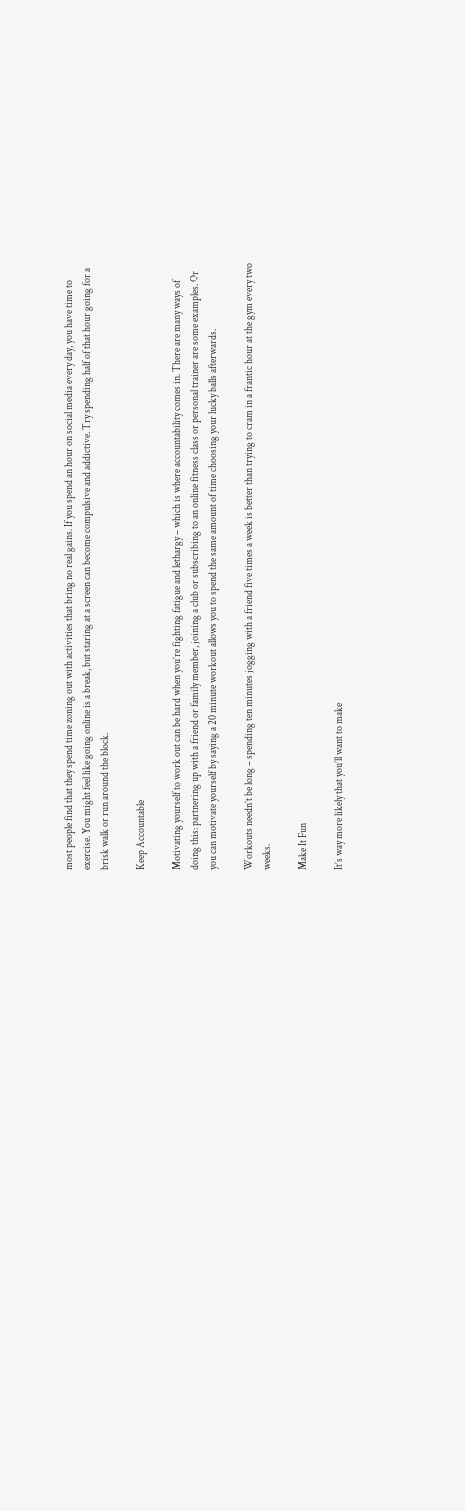most people find that they spend time zoning out with activities that bring no real gains. If you spend an hour on social media every day, you have time to exercise. You might feel like going online is a break, but staring at a screen can become compulsive and addictive. Try spending half of that hour going for a brisk walk or run around the block.

Keep Accountable

Motivating yourself to work out can be hard when you’re fighting fatigue and lethargy – which is where accountability comes in. There are many ways of doing this: partnering up with a friend or family member, joining a club or subscribing to an online fitness class or personal trainer are some examples. Or you can motivate yourself by saying a 20 minute workout allows you to spend the same amount of time choosing your lucky balls afterwards.

Workouts needn’t be long – spending ten minutes jogging with a friend five times a week is better than trying to cram in a frantic hour at the gym every two weeks.

Make It Fun

It’s way more likely that you’ll want to make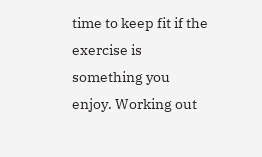time to keep fit if the exercise is something you enjoy. Working out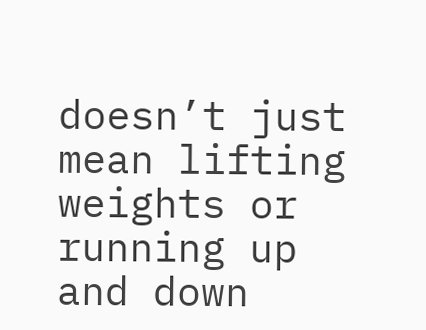doesn’t just mean lifting weights or running up and down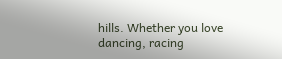hills. Whether you love dancing, racing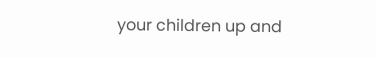your children up and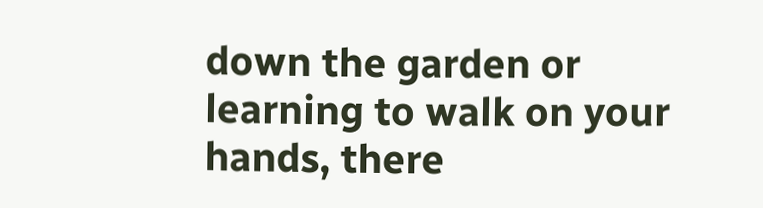down the garden or learning to walk on your hands, there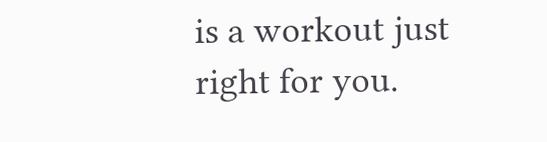is a workout just right for you.